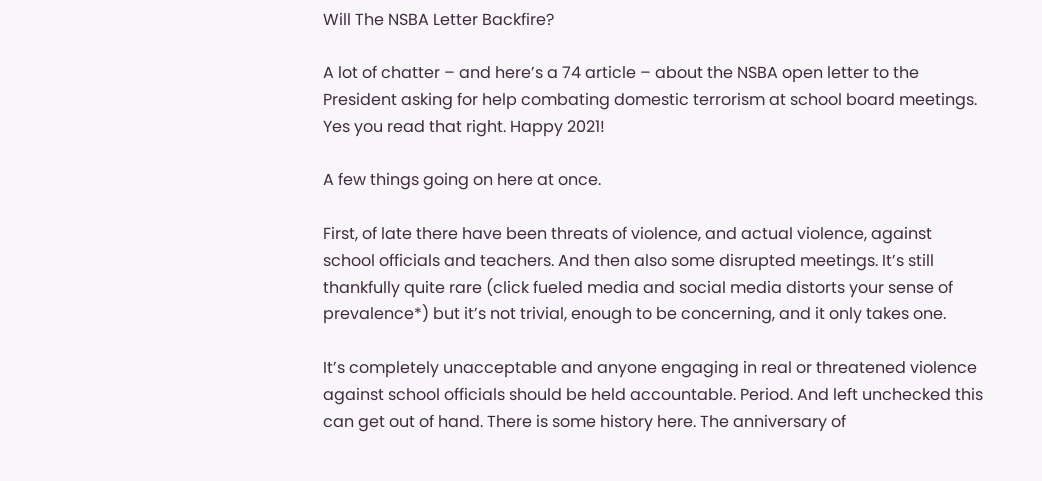Will The NSBA Letter Backfire?

A lot of chatter – and here’s a 74 article – about the NSBA open letter to the President asking for help combating domestic terrorism at school board meetings. Yes you read that right. Happy 2021!

A few things going on here at once.

First, of late there have been threats of violence, and actual violence, against school officials and teachers. And then also some disrupted meetings. It’s still thankfully quite rare (click fueled media and social media distorts your sense of prevalence*) but it’s not trivial, enough to be concerning, and it only takes one.

It’s completely unacceptable and anyone engaging in real or threatened violence against school officials should be held accountable. Period. And left unchecked this can get out of hand. There is some history here. The anniversary of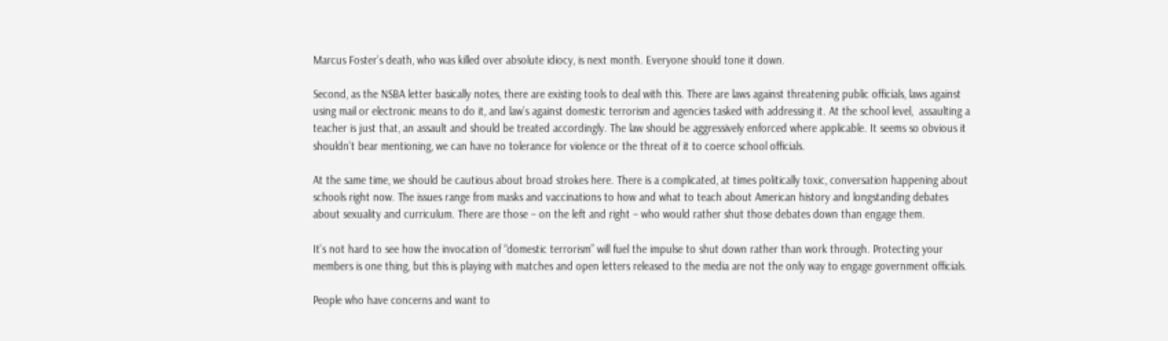Marcus Foster’s death, who was killed over absolute idiocy, is next month. Everyone should tone it down.

Second, as the NSBA letter basically notes, there are existing tools to deal with this. There are laws against threatening public officials, laws against using mail or electronic means to do it, and law’s against domestic terrorism and agencies tasked with addressing it. At the school level,  assaulting a teacher is just that, an assault and should be treated accordingly. The law should be aggressively enforced where applicable. It seems so obvious it shouldn’t bear mentioning, we can have no tolerance for violence or the threat of it to coerce school officials.

At the same time, we should be cautious about broad strokes here. There is a complicated, at times politically toxic, conversation happening about schools right now. The issues range from masks and vaccinations to how and what to teach about American history and longstanding debates about sexuality and curriculum. There are those – on the left and right – who would rather shut those debates down than engage them.

It’s not hard to see how the invocation of “domestic terrorism” will fuel the impulse to shut down rather than work through. Protecting your members is one thing, but this is playing with matches and open letters released to the media are not the only way to engage government officials.

People who have concerns and want to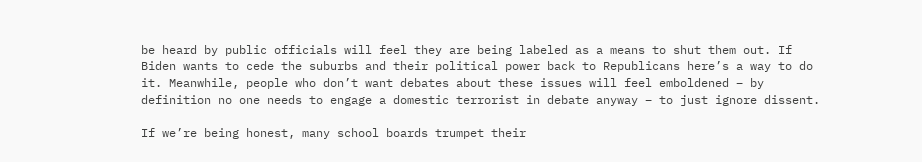be heard by public officials will feel they are being labeled as a means to shut them out. If Biden wants to cede the suburbs and their political power back to Republicans here’s a way to do it. Meanwhile, people who don’t want debates about these issues will feel emboldened – by definition no one needs to engage a domestic terrorist in debate anyway – to just ignore dissent.

If we’re being honest, many school boards trumpet their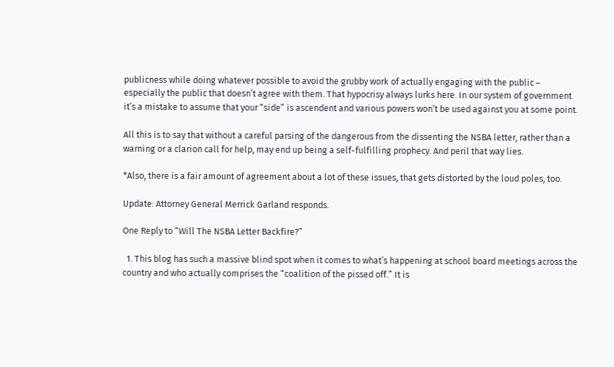publicness while doing whatever possible to avoid the grubby work of actually engaging with the public – especially the public that doesn’t agree with them. That hypocrisy always lurks here. In our system of government it’s a mistake to assume that your “side” is ascendent and various powers won’t be used against you at some point.

All this is to say that without a careful parsing of the dangerous from the dissenting the NSBA letter, rather than a warning or a clarion call for help, may end up being a self-fulfilling prophecy. And peril that way lies.

*Also, there is a fair amount of agreement about a lot of these issues, that gets distorted by the loud poles, too.

Update: Attorney General Merrick Garland responds.

One Reply to “Will The NSBA Letter Backfire?”

  1. This blog has such a massive blind spot when it comes to what’s happening at school board meetings across the country and who actually comprises the “coalition of the pissed off.” It is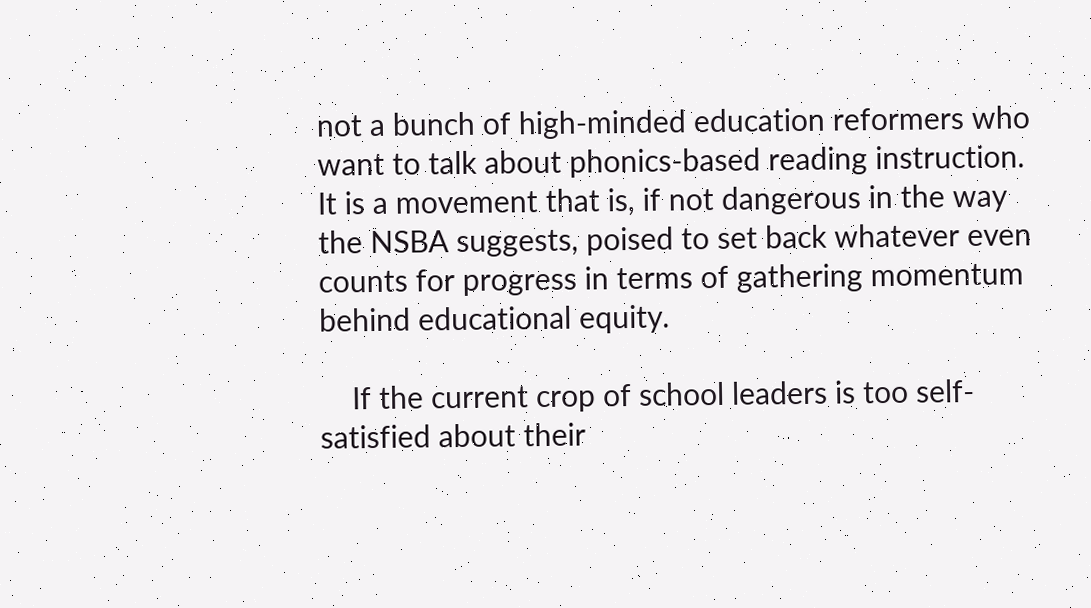not a bunch of high-minded education reformers who want to talk about phonics-based reading instruction. It is a movement that is, if not dangerous in the way the NSBA suggests, poised to set back whatever even counts for progress in terms of gathering momentum behind educational equity.

    If the current crop of school leaders is too self-satisfied about their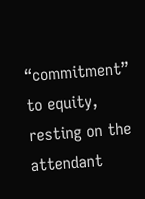“commitment” to equity, resting on the attendant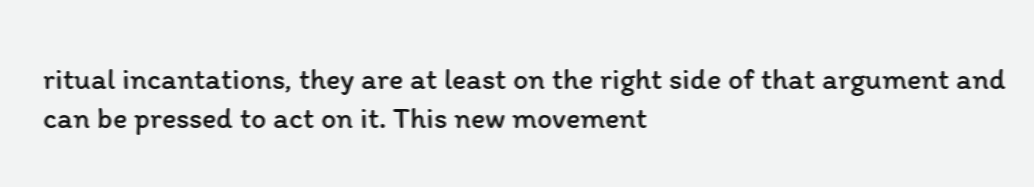ritual incantations, they are at least on the right side of that argument and can be pressed to act on it. This new movement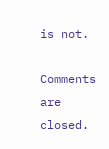is not.

Comments are closed.